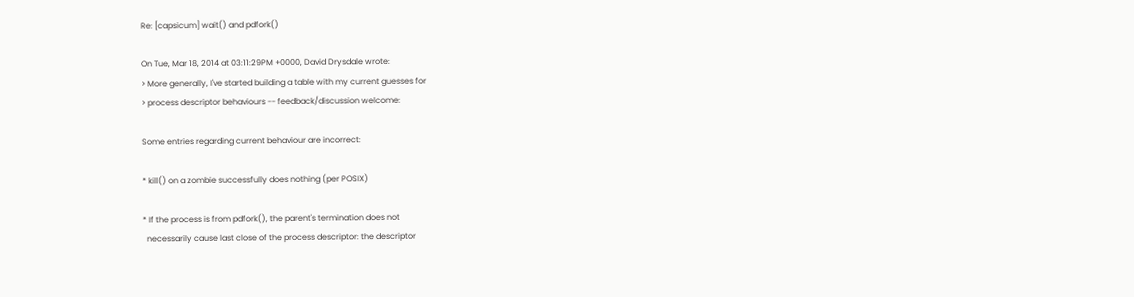Re: [capsicum] wait() and pdfork()

On Tue, Mar 18, 2014 at 03:11:29PM +0000, David Drysdale wrote:
> More generally, I've started building a table with my current guesses for
> process descriptor behaviours -- feedback/discussion welcome:

Some entries regarding current behaviour are incorrect:

* kill() on a zombie successfully does nothing (per POSIX)

* If the process is from pdfork(), the parent's termination does not
  necessarily cause last close of the process descriptor: the descriptor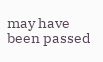may have been passed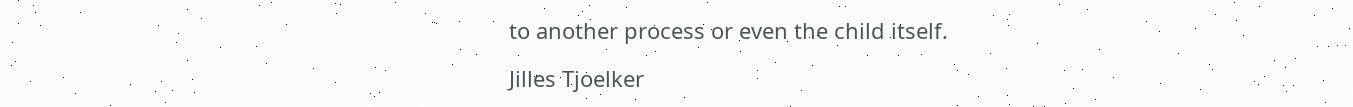to another process or even the child itself.

Jilles Tjoelker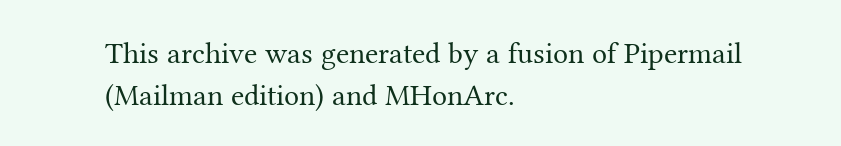This archive was generated by a fusion of Pipermail (Mailman edition) and MHonArc.